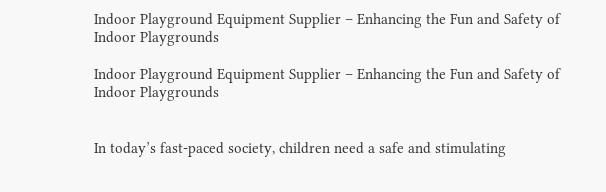Indoor Playground Equipment Supplier – Enhancing the Fun and Safety of Indoor Playgrounds

Indoor Playground Equipment Supplier – Enhancing the Fun and Safety of Indoor Playgrounds


In today’s fast-paced society, children need a safe and stimulating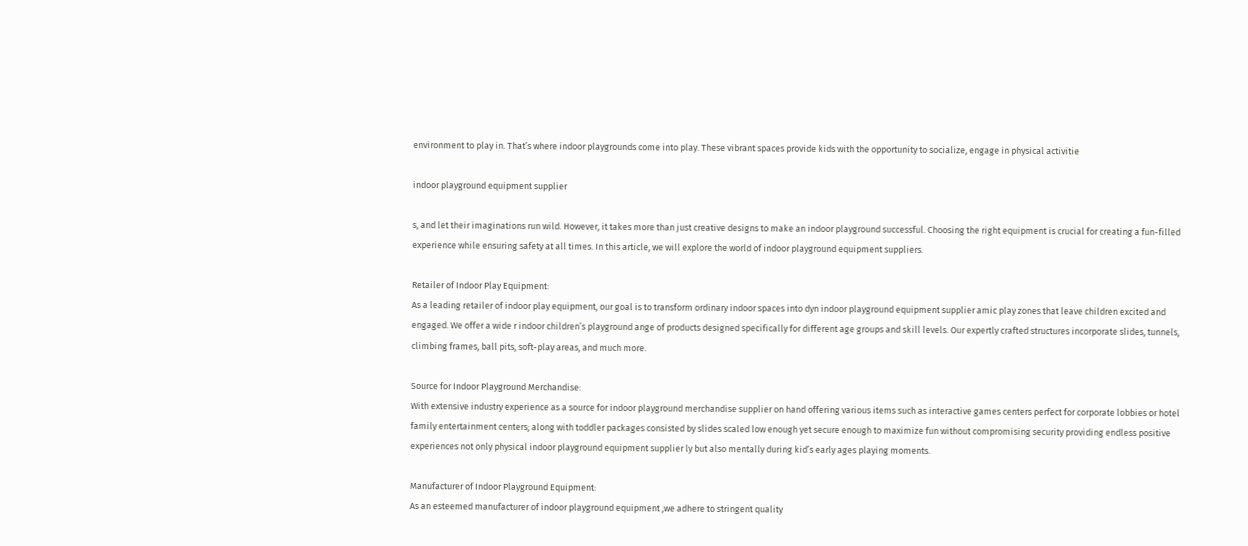environment to play in. That’s where indoor playgrounds come into play. These vibrant spaces provide kids with the opportunity to socialize, engage in physical activitie

indoor playground equipment supplier

s, and let their imaginations run wild. However, it takes more than just creative designs to make an indoor playground successful. Choosing the right equipment is crucial for creating a fun-filled experience while ensuring safety at all times. In this article, we will explore the world of indoor playground equipment suppliers.

Retailer of Indoor Play Equipment:
As a leading retailer of indoor play equipment, our goal is to transform ordinary indoor spaces into dyn indoor playground equipment supplier amic play zones that leave children excited and engaged. We offer a wide r indoor children’s playground ange of products designed specifically for different age groups and skill levels. Our expertly crafted structures incorporate slides, tunnels, climbing frames, ball pits, soft-play areas, and much more.

Source for Indoor Playground Merchandise:
With extensive industry experience as a source for indoor playground merchandise supplier on hand offering various items such as interactive games centers perfect for corporate lobbies or hotel family entertainment centers; along with toddler packages consisted by slides scaled low enough yet secure enough to maximize fun without compromising security providing endless positive experiences not only physical indoor playground equipment supplier ly but also mentally during kid’s early ages playing moments.

Manufacturer of Indoor Playground Equipment:
As an esteemed manufacturer of indoor playground equipment ,we adhere to stringent quality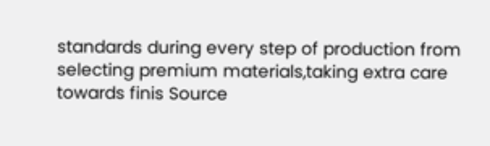standards during every step of production from selecting premium materials,taking extra care towards finis Source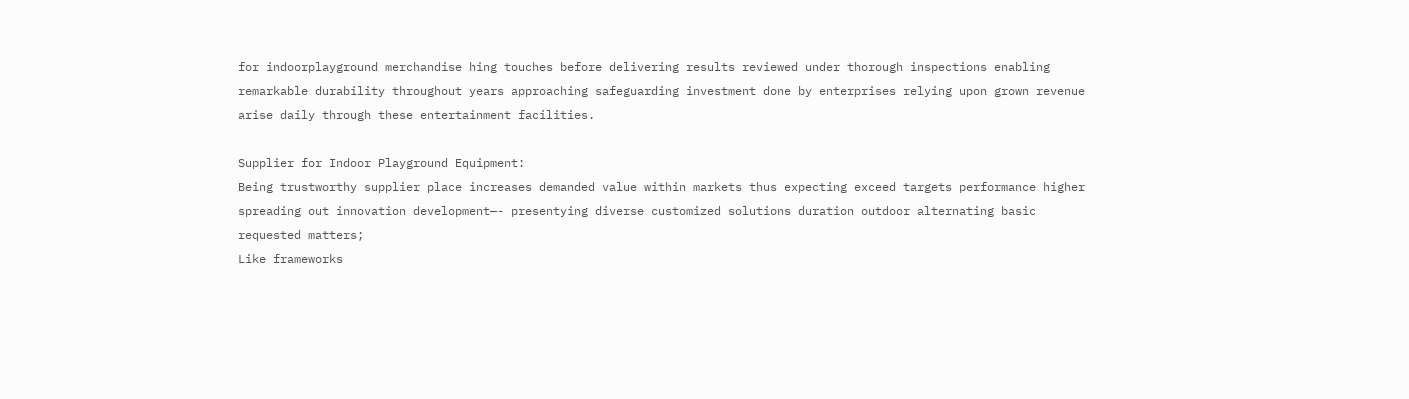for indoorplayground merchandise hing touches before delivering results reviewed under thorough inspections enabling remarkable durability throughout years approaching safeguarding investment done by enterprises relying upon grown revenue arise daily through these entertainment facilities.

Supplier for Indoor Playground Equipment:
Being trustworthy supplier place increases demanded value within markets thus expecting exceed targets performance higher spreading out innovation development—- presentying diverse customized solutions duration outdoor alternating basic requested matters;
Like frameworks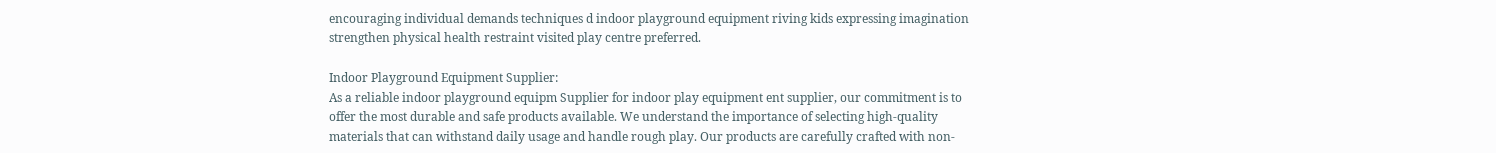encouraging individual demands techniques d indoor playground equipment riving kids expressing imagination strengthen physical health restraint visited play centre preferred.

Indoor Playground Equipment Supplier:
As a reliable indoor playground equipm Supplier for indoor play equipment ent supplier, our commitment is to offer the most durable and safe products available. We understand the importance of selecting high-quality materials that can withstand daily usage and handle rough play. Our products are carefully crafted with non-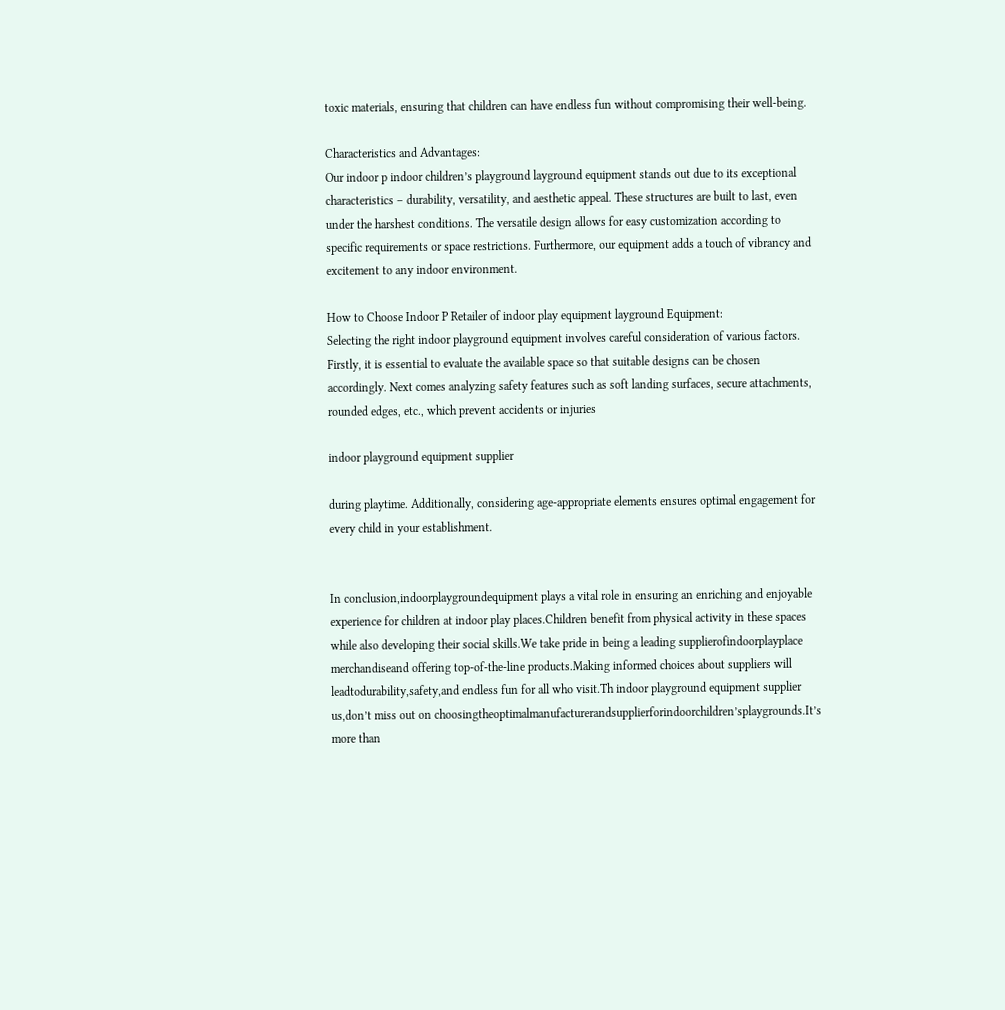toxic materials, ensuring that children can have endless fun without compromising their well-being.

Characteristics and Advantages:
Our indoor p indoor children’s playground layground equipment stands out due to its exceptional characteristics – durability, versatility, and aesthetic appeal. These structures are built to last, even under the harshest conditions. The versatile design allows for easy customization according to specific requirements or space restrictions. Furthermore, our equipment adds a touch of vibrancy and excitement to any indoor environment.

How to Choose Indoor P Retailer of indoor play equipment layground Equipment:
Selecting the right indoor playground equipment involves careful consideration of various factors. Firstly, it is essential to evaluate the available space so that suitable designs can be chosen accordingly. Next comes analyzing safety features such as soft landing surfaces, secure attachments, rounded edges, etc., which prevent accidents or injuries

indoor playground equipment supplier

during playtime. Additionally, considering age-appropriate elements ensures optimal engagement for every child in your establishment.


In conclusion,indoorplaygroundequipment plays a vital role in ensuring an enriching and enjoyable experience for children at indoor play places.Children benefit from physical activity in these spaces while also developing their social skills.We take pride in being a leading supplierofindoorplayplace merchandiseand offering top-of-the-line products.Making informed choices about suppliers will leadtodurability,safety,and endless fun for all who visit.Th indoor playground equipment supplier us,don’t miss out on choosingtheoptimalmanufacturerandsupplierforindoorchildren’splaygrounds.It’s more than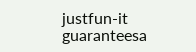justfun-it guaranteesa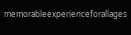memorableexperienceforallages